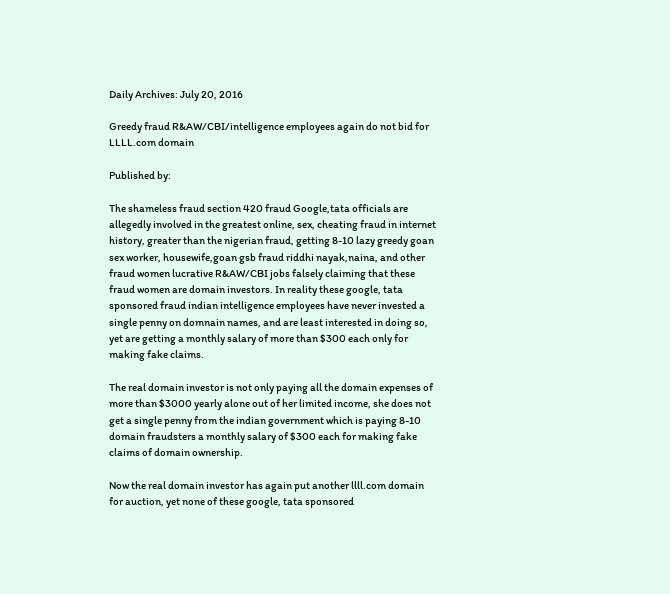Daily Archives: July 20, 2016

Greedy fraud R&AW/CBI/intelligence employees again do not bid for LLLL.com domain

Published by:

The shameless fraud section 420 fraud Google,tata officials are allegedly involved in the greatest online, sex, cheating fraud in internet history, greater than the nigerian fraud, getting 8-10 lazy greedy goan sex worker, housewife,goan gsb fraud riddhi nayak,naina, and other fraud women lucrative R&AW/CBI jobs falsely claiming that these fraud women are domain investors. In reality these google, tata sponsored fraud indian intelligence employees have never invested a single penny on domnain names, and are least interested in doing so, yet are getting a monthly salary of more than $300 each only for making fake claims.

The real domain investor is not only paying all the domain expenses of more than $3000 yearly alone out of her limited income, she does not get a single penny from the indian government which is paying 8-10 domain fraudsters a monthly salary of $300 each for making fake claims of domain ownership.

Now the real domain investor has again put another llll.com domain for auction, yet none of these google, tata sponsored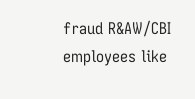fraud R&AW/CBI employees like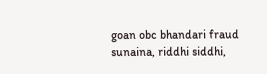goan obc bhandari fraud sunaina, riddhi siddhi,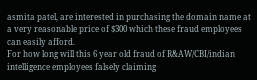asmita patel, are interested in purchasing the domain name at a very reasonable price of $300 which these fraud employees can easily afford.
For how long will this 6 year old fraud of R&AW/CBI/indian intelligence employees falsely claiming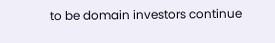to be domain investors continue